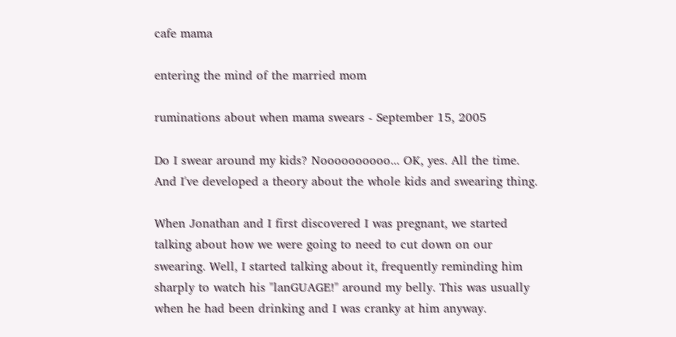cafe mama

entering the mind of the married mom

ruminations about when mama swears - September 15, 2005

Do I swear around my kids? Noooooooooo... OK, yes. All the time. And I've developed a theory about the whole kids and swearing thing.

When Jonathan and I first discovered I was pregnant, we started talking about how we were going to need to cut down on our swearing. Well, I started talking about it, frequently reminding him sharply to watch his "lanGUAGE!" around my belly. This was usually when he had been drinking and I was cranky at him anyway.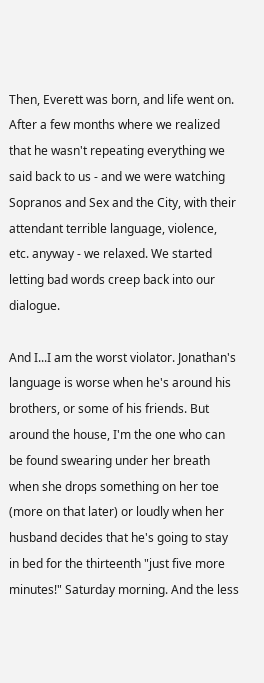Then, Everett was born, and life went on. After a few months where we realized that he wasn't repeating everything we said back to us - and we were watching Sopranos and Sex and the City, with their attendant terrible language, violence, etc. anyway - we relaxed. We started letting bad words creep back into our dialogue.

And I...I am the worst violator. Jonathan's language is worse when he's around his brothers, or some of his friends. But around the house, I'm the one who can be found swearing under her breath when she drops something on her toe (more on that later) or loudly when her husband decides that he's going to stay in bed for the thirteenth "just five more minutes!" Saturday morning. And the less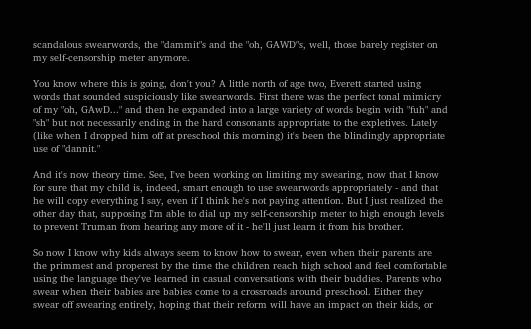scandalous swearwords, the "dammit"s and the "oh, GAWD"s, well, those barely register on my self-censorship meter anymore.

You know where this is going, don't you? A little north of age two, Everett started using words that sounded suspiciously like swearwords. First there was the perfect tonal mimicry of my "oh, GAwD..." and then he expanded into a large variety of words begin with "fuh" and "sh" but not necessarily ending in the hard consonants appropriate to the expletives. Lately (like when I dropped him off at preschool this morning) it's been the blindingly appropriate use of "dannit."

And it's now theory time. See, I've been working on limiting my swearing, now that I know for sure that my child is, indeed, smart enough to use swearwords appropriately - and that he will copy everything I say, even if I think he's not paying attention. But I just realized the other day that, supposing I'm able to dial up my self-censorship meter to high enough levels to prevent Truman from hearing any more of it - he'll just learn it from his brother.

So now I know why kids always seem to know how to swear, even when their parents are the primmest and properest by the time the children reach high school and feel comfortable using the language they've learned in casual conversations with their buddies. Parents who swear when their babies are babies come to a crossroads around preschool. Either they swear off swearing entirely, hoping that their reform will have an impact on their kids, or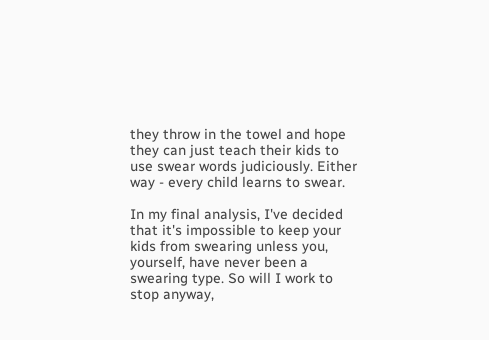they throw in the towel and hope they can just teach their kids to use swear words judiciously. Either way - every child learns to swear.

In my final analysis, I've decided that it's impossible to keep your kids from swearing unless you, yourself, have never been a swearing type. So will I work to stop anyway,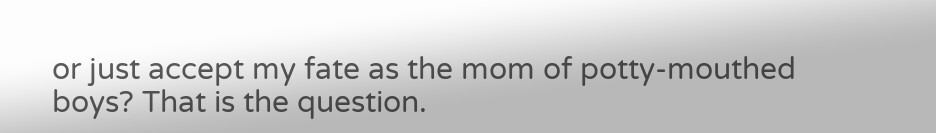or just accept my fate as the mom of potty-mouthed boys? That is the question.